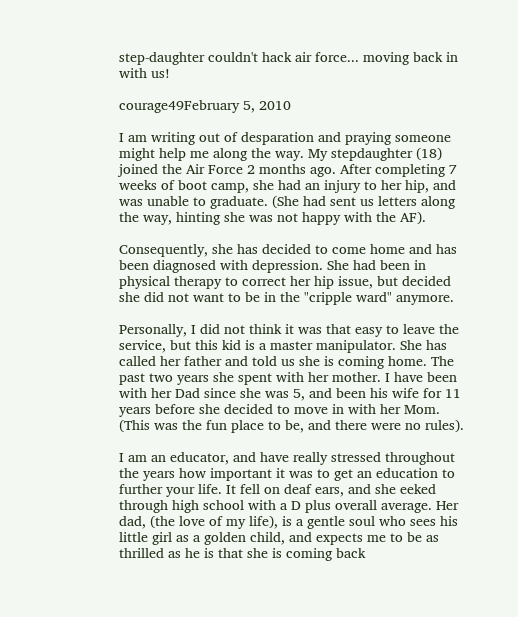step-daughter couldn't hack air force... moving back in with us!

courage49February 5, 2010

I am writing out of desparation and praying someone might help me along the way. My stepdaughter (18) joined the Air Force 2 months ago. After completing 7 weeks of boot camp, she had an injury to her hip, and was unable to graduate. (She had sent us letters along the way, hinting she was not happy with the AF).

Consequently, she has decided to come home and has been diagnosed with depression. She had been in physical therapy to correct her hip issue, but decided she did not want to be in the "cripple ward" anymore.

Personally, I did not think it was that easy to leave the service, but this kid is a master manipulator. She has called her father and told us she is coming home. The past two years she spent with her mother. I have been with her Dad since she was 5, and been his wife for 11 years before she decided to move in with her Mom. (This was the fun place to be, and there were no rules).

I am an educator, and have really stressed throughout the years how important it was to get an education to further your life. It fell on deaf ears, and she eeked through high school with a D plus overall average. Her dad, (the love of my life), is a gentle soul who sees his little girl as a golden child, and expects me to be as thrilled as he is that she is coming back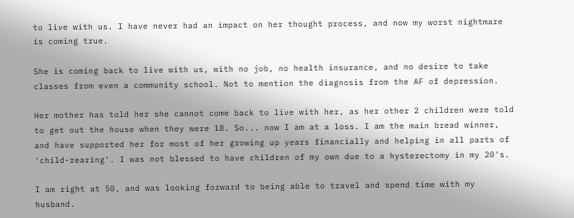to live with us. I have never had an impact on her thought process, and now my worst nightmare is coming true.

She is coming back to live with us, with no job, no health insurance, and no desire to take classes from even a community school. Not to mention the diagnosis from the AF of depression.

Her mother has told her she cannot come back to live with her, as her other 2 children were told to get out the house when they were 18. So... now I am at a loss. I am the main bread winner, and have supported her for most of her growing up years financially and helping in all parts of 'child-rearing'. I was not blessed to have children of my own due to a hysterectomy in my 20's.

I am right at 50, and was looking forward to being able to travel and spend time with my husband.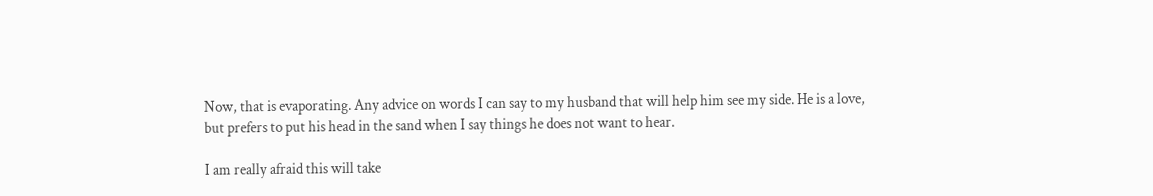Now, that is evaporating. Any advice on words I can say to my husband that will help him see my side. He is a love, but prefers to put his head in the sand when I say things he does not want to hear.

I am really afraid this will take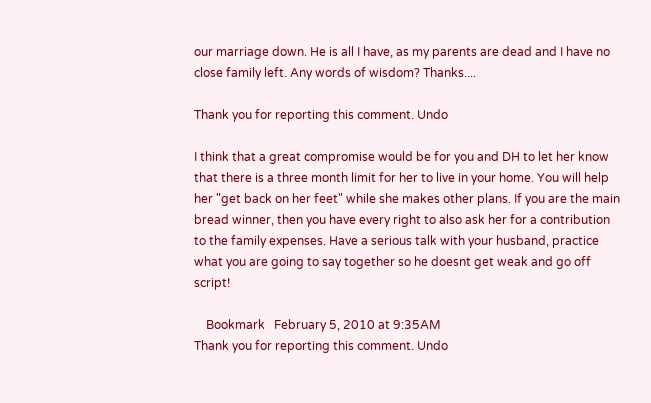our marriage down. He is all I have, as my parents are dead and I have no close family left. Any words of wisdom? Thanks....

Thank you for reporting this comment. Undo

I think that a great compromise would be for you and DH to let her know that there is a three month limit for her to live in your home. You will help her "get back on her feet" while she makes other plans. If you are the main bread winner, then you have every right to also ask her for a contribution to the family expenses. Have a serious talk with your husband, practice what you are going to say together so he doesnt get weak and go off script!

    Bookmark   February 5, 2010 at 9:35AM
Thank you for reporting this comment. Undo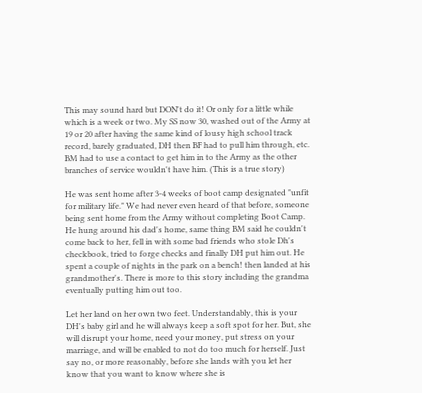This may sound hard but DON't do it! Or only for a little while which is a week or two. My SS now 30, washed out of the Army at 19 or 20 after having the same kind of lousy high school track record, barely graduated, DH then BF had to pull him through, etc. BM had to use a contact to get him in to the Army as the other branches of service wouldn't have him. (This is a true story)

He was sent home after 3-4 weeks of boot camp designated "unfit for military life." We had never even heard of that before, someone being sent home from the Army without completing Boot Camp. He hung around his dad's home, same thing BM said he couldn't come back to her, fell in with some bad friends who stole Dh's checkbook, tried to forge checks and finally DH put him out. He spent a couple of nights in the park on a bench! then landed at his grandmother's. There is more to this story including the grandma eventually putting him out too.

Let her land on her own two feet. Understandably, this is your DH's baby girl and he will always keep a soft spot for her. But, she will disrupt your home, need your money, put stress on your marriage, and will be enabled to not do too much for herself. Just say no, or more reasonably, before she lands with you let her know that you want to know where she is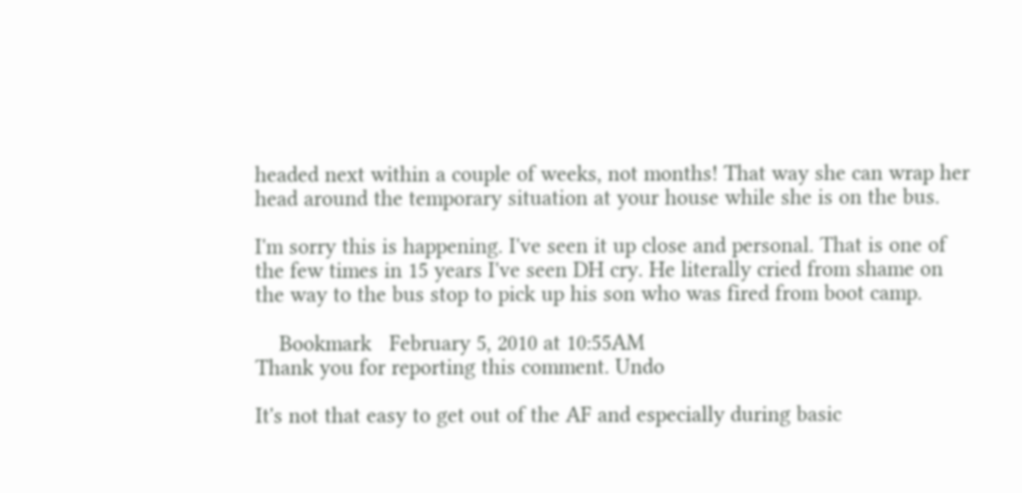headed next within a couple of weeks, not months! That way she can wrap her head around the temporary situation at your house while she is on the bus.

I'm sorry this is happening. I've seen it up close and personal. That is one of the few times in 15 years I've seen DH cry. He literally cried from shame on the way to the bus stop to pick up his son who was fired from boot camp.

    Bookmark   February 5, 2010 at 10:55AM
Thank you for reporting this comment. Undo

It's not that easy to get out of the AF and especially during basic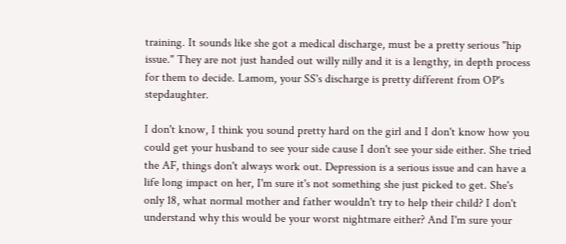training. It sounds like she got a medical discharge, must be a pretty serious "hip issue." They are not just handed out willy nilly and it is a lengthy, in depth process for them to decide. Lamom, your SS's discharge is pretty different from OP's stepdaughter.

I don't know, I think you sound pretty hard on the girl and I don't know how you could get your husband to see your side cause I don't see your side either. She tried the AF, things don't always work out. Depression is a serious issue and can have a life long impact on her, I'm sure it's not something she just picked to get. She's only 18, what normal mother and father wouldn't try to help their child? I don't understand why this would be your worst nightmare either? And I'm sure your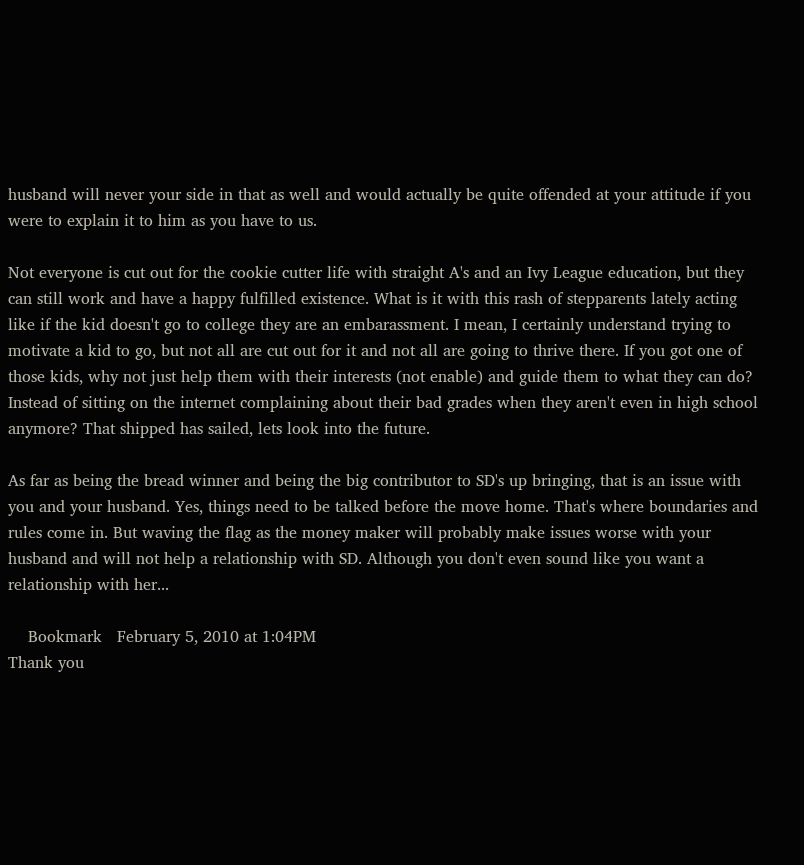husband will never your side in that as well and would actually be quite offended at your attitude if you were to explain it to him as you have to us.

Not everyone is cut out for the cookie cutter life with straight A's and an Ivy League education, but they can still work and have a happy fulfilled existence. What is it with this rash of stepparents lately acting like if the kid doesn't go to college they are an embarassment. I mean, I certainly understand trying to motivate a kid to go, but not all are cut out for it and not all are going to thrive there. If you got one of those kids, why not just help them with their interests (not enable) and guide them to what they can do? Instead of sitting on the internet complaining about their bad grades when they aren't even in high school anymore? That shipped has sailed, lets look into the future.

As far as being the bread winner and being the big contributor to SD's up bringing, that is an issue with you and your husband. Yes, things need to be talked before the move home. That's where boundaries and rules come in. But waving the flag as the money maker will probably make issues worse with your husband and will not help a relationship with SD. Although you don't even sound like you want a relationship with her...

    Bookmark   February 5, 2010 at 1:04PM
Thank you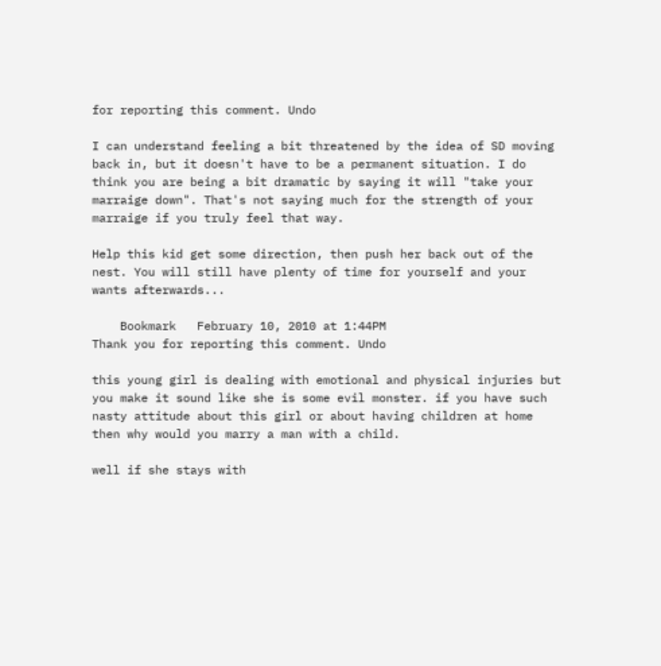for reporting this comment. Undo

I can understand feeling a bit threatened by the idea of SD moving back in, but it doesn't have to be a permanent situation. I do think you are being a bit dramatic by saying it will "take your marraige down". That's not saying much for the strength of your marraige if you truly feel that way.

Help this kid get some direction, then push her back out of the nest. You will still have plenty of time for yourself and your wants afterwards...

    Bookmark   February 10, 2010 at 1:44PM
Thank you for reporting this comment. Undo

this young girl is dealing with emotional and physical injuries but you make it sound like she is some evil monster. if you have such nasty attitude about this girl or about having children at home then why would you marry a man with a child.

well if she stays with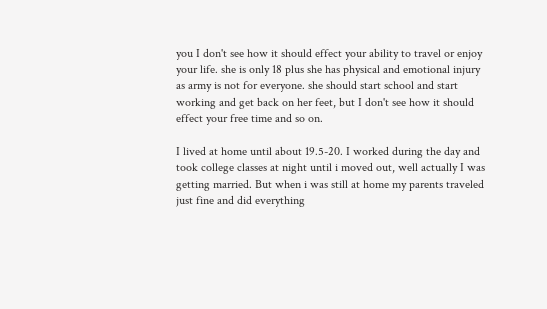you I don't see how it should effect your ability to travel or enjoy your life. she is only 18 plus she has physical and emotional injury as army is not for everyone. she should start school and start working and get back on her feet, but I don't see how it should effect your free time and so on.

I lived at home until about 19.5-20. I worked during the day and took college classes at night until i moved out, well actually I was getting married. But when i was still at home my parents traveled just fine and did everything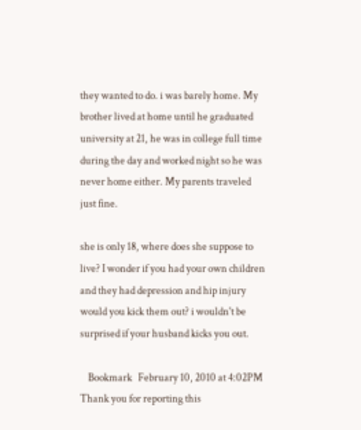they wanted to do. i was barely home. My brother lived at home until he graduated university at 21, he was in college full time during the day and worked night so he was never home either. My parents traveled just fine.

she is only 18, where does she suppose to live? I wonder if you had your own children and they had depression and hip injury would you kick them out? i wouldn't be surprised if your husband kicks you out.

    Bookmark   February 10, 2010 at 4:02PM
Thank you for reporting this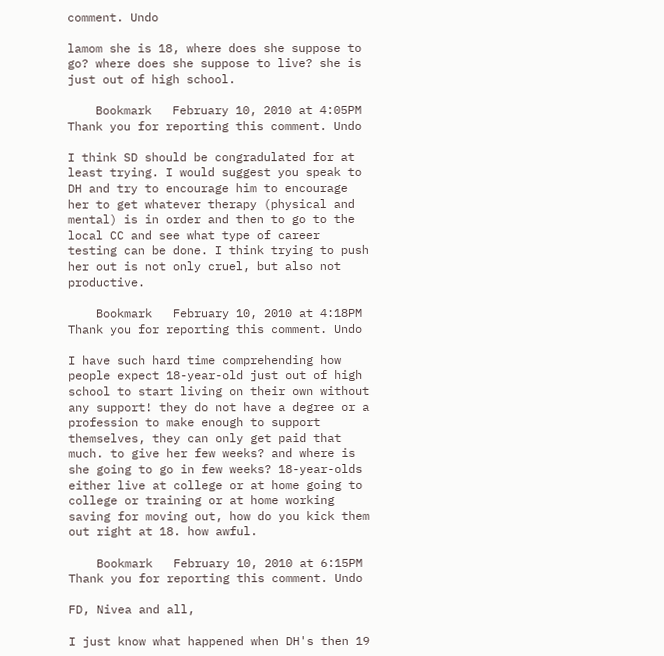comment. Undo

lamom she is 18, where does she suppose to go? where does she suppose to live? she is just out of high school.

    Bookmark   February 10, 2010 at 4:05PM
Thank you for reporting this comment. Undo

I think SD should be congradulated for at least trying. I would suggest you speak to DH and try to encourage him to encourage her to get whatever therapy (physical and mental) is in order and then to go to the local CC and see what type of career testing can be done. I think trying to push her out is not only cruel, but also not productive.

    Bookmark   February 10, 2010 at 4:18PM
Thank you for reporting this comment. Undo

I have such hard time comprehending how people expect 18-year-old just out of high school to start living on their own without any support! they do not have a degree or a profession to make enough to support themselves, they can only get paid that much. to give her few weeks? and where is she going to go in few weeks? 18-year-olds either live at college or at home going to college or training or at home working saving for moving out, how do you kick them out right at 18. how awful.

    Bookmark   February 10, 2010 at 6:15PM
Thank you for reporting this comment. Undo

FD, Nivea and all,

I just know what happened when DH's then 19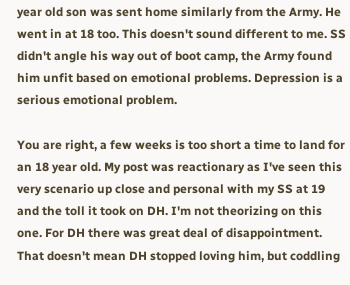year old son was sent home similarly from the Army. He went in at 18 too. This doesn't sound different to me. SS didn't angle his way out of boot camp, the Army found him unfit based on emotional problems. Depression is a serious emotional problem.

You are right, a few weeks is too short a time to land for an 18 year old. My post was reactionary as I've seen this very scenario up close and personal with my SS at 19 and the toll it took on DH. I'm not theorizing on this one. For DH there was great deal of disappointment. That doesn't mean DH stopped loving him, but coddling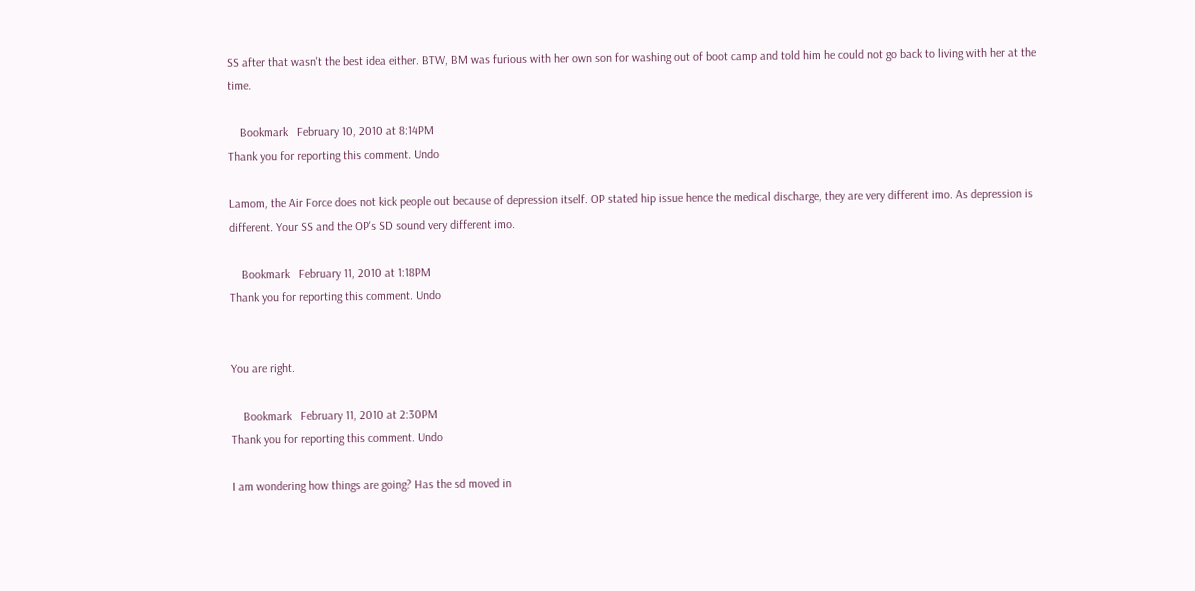SS after that wasn't the best idea either. BTW, BM was furious with her own son for washing out of boot camp and told him he could not go back to living with her at the time.

    Bookmark   February 10, 2010 at 8:14PM
Thank you for reporting this comment. Undo

Lamom, the Air Force does not kick people out because of depression itself. OP stated hip issue hence the medical discharge, they are very different imo. As depression is different. Your SS and the OP's SD sound very different imo.

    Bookmark   February 11, 2010 at 1:18PM
Thank you for reporting this comment. Undo


You are right.

    Bookmark   February 11, 2010 at 2:30PM
Thank you for reporting this comment. Undo

I am wondering how things are going? Has the sd moved in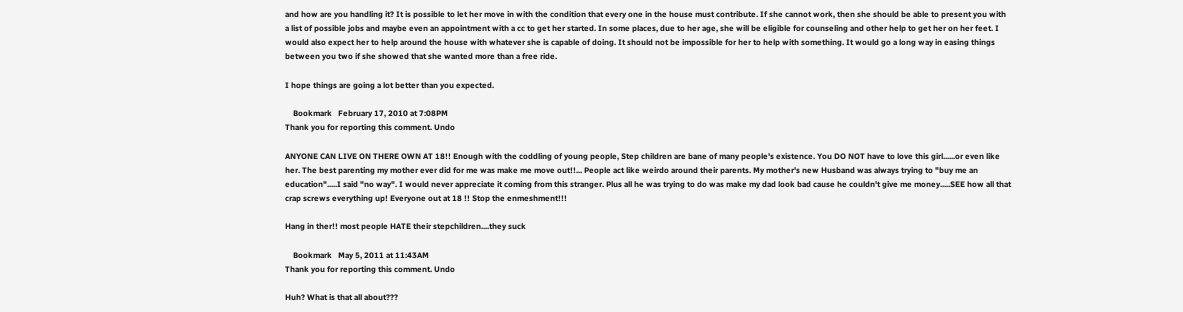and how are you handling it? It is possible to let her move in with the condition that every one in the house must contribute. If she cannot work, then she should be able to present you with a list of possible jobs and maybe even an appointment with a cc to get her started. In some places, due to her age, she will be eligible for counseling and other help to get her on her feet. I would also expect her to help around the house with whatever she is capable of doing. It should not be impossible for her to help with something. It would go a long way in easing things between you two if she showed that she wanted more than a free ride.

I hope things are going a lot better than you expected.

    Bookmark   February 17, 2010 at 7:08PM
Thank you for reporting this comment. Undo

ANYONE CAN LIVE ON THERE OWN AT 18!! Enough with the coddling of young people, Step children are bane of many people's existence. You DO NOT have to love this girl......or even like her. The best parenting my mother ever did for me was make me move out!!... People act like weirdo around their parents. My mother's new Husband was always trying to "buy me an education".....I said "no way". I would never appreciate it coming from this stranger. Plus all he was trying to do was make my dad look bad cause he couldn't give me money.....SEE how all that crap screws everything up! Everyone out at 18 !! Stop the enmeshment!!!

Hang in ther!! most people HATE their stepchildren....they suck

    Bookmark   May 5, 2011 at 11:43AM
Thank you for reporting this comment. Undo

Huh? What is that all about???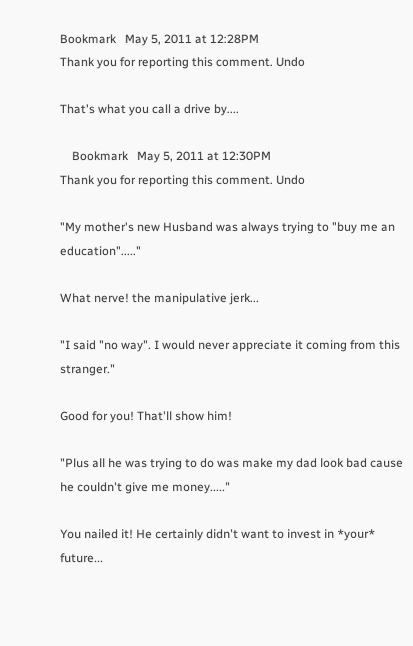Bookmark   May 5, 2011 at 12:28PM
Thank you for reporting this comment. Undo

That's what you call a drive by....

    Bookmark   May 5, 2011 at 12:30PM
Thank you for reporting this comment. Undo

"My mother's new Husband was always trying to "buy me an education"....."

What nerve! the manipulative jerk...

"I said "no way". I would never appreciate it coming from this stranger."

Good for you! That'll show him!

"Plus all he was trying to do was make my dad look bad cause he couldn't give me money....."

You nailed it! He certainly didn't want to invest in *your* future...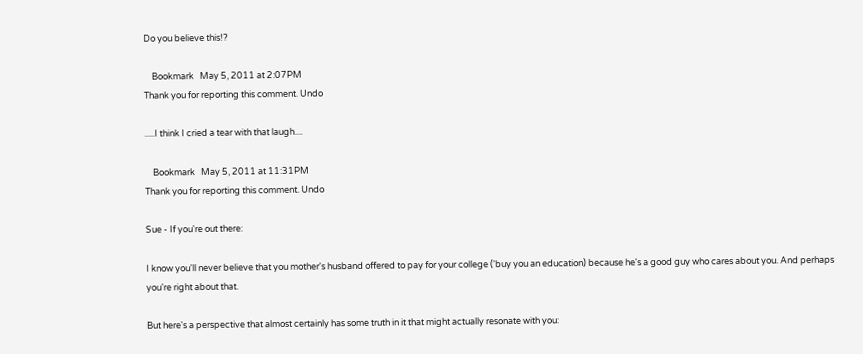Do you believe this!?

    Bookmark   May 5, 2011 at 2:07PM
Thank you for reporting this comment. Undo

.....I think I cried a tear with that laugh....

    Bookmark   May 5, 2011 at 11:31PM
Thank you for reporting this comment. Undo

Sue - If you're out there:

I know you'll never believe that you mother's husband offered to pay for your college ('buy you an education) because he's a good guy who cares about you. And perhaps you're right about that.

But here's a perspective that almost certainly has some truth in it that might actually resonate with you: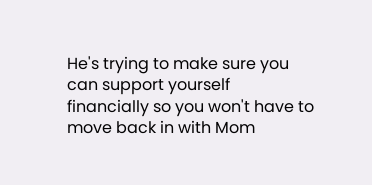He's trying to make sure you can support yourself financially so you won't have to move back in with Mom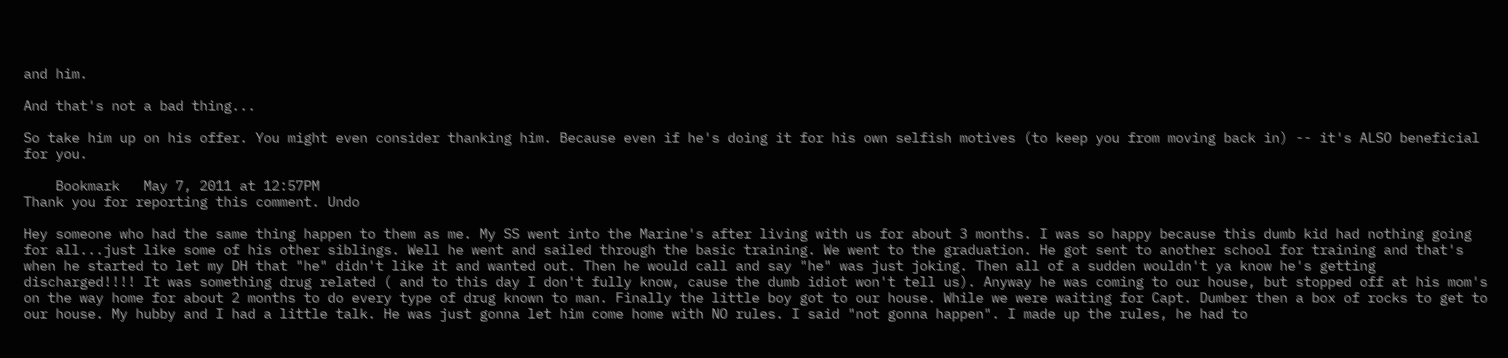and him.

And that's not a bad thing...

So take him up on his offer. You might even consider thanking him. Because even if he's doing it for his own selfish motives (to keep you from moving back in) -- it's ALSO beneficial for you.

    Bookmark   May 7, 2011 at 12:57PM
Thank you for reporting this comment. Undo

Hey someone who had the same thing happen to them as me. My SS went into the Marine's after living with us for about 3 months. I was so happy because this dumb kid had nothing going for all...just like some of his other siblings. Well he went and sailed through the basic training. We went to the graduation. He got sent to another school for training and that's when he started to let my DH that "he" didn't like it and wanted out. Then he would call and say "he" was just joking. Then all of a sudden wouldn't ya know he's getting discharged!!!! It was something drug related ( and to this day I don't fully know, cause the dumb idiot won't tell us). Anyway he was coming to our house, but stopped off at his mom's on the way home for about 2 months to do every type of drug known to man. Finally the little boy got to our house. While we were waiting for Capt. Dumber then a box of rocks to get to our house. My hubby and I had a little talk. He was just gonna let him come home with NO rules. I said "not gonna happen". I made up the rules, he had to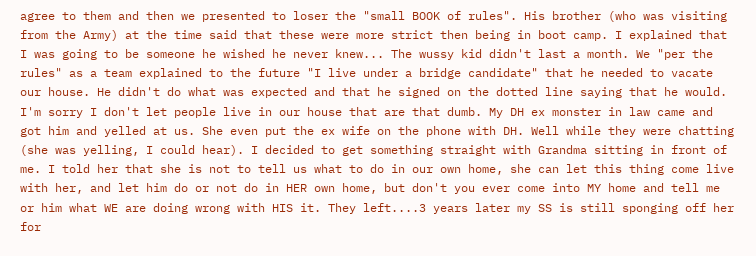agree to them and then we presented to loser the "small BOOK of rules". His brother (who was visiting from the Army) at the time said that these were more strict then being in boot camp. I explained that I was going to be someone he wished he never knew... The wussy kid didn't last a month. We "per the rules" as a team explained to the future "I live under a bridge candidate" that he needed to vacate our house. He didn't do what was expected and that he signed on the dotted line saying that he would. I'm sorry I don't let people live in our house that are that dumb. My DH ex monster in law came and got him and yelled at us. She even put the ex wife on the phone with DH. Well while they were chatting (she was yelling, I could hear). I decided to get something straight with Grandma sitting in front of me. I told her that she is not to tell us what to do in our own home, she can let this thing come live with her, and let him do or not do in HER own home, but don't you ever come into MY home and tell me or him what WE are doing wrong with HIS it. They left....3 years later my SS is still sponging off her for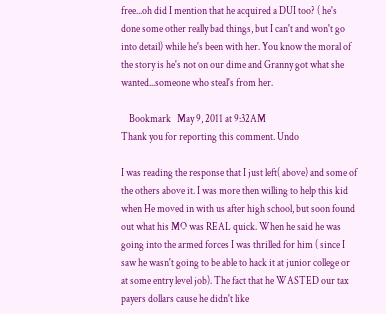free...oh did I mention that he acquired a DUI too? ( he's done some other really bad things, but I can't and won't go into detail) while he's been with her. You know the moral of the story is he's not on our dime and Granny got what she wanted...someone who steal's from her.

    Bookmark   May 9, 2011 at 9:32AM
Thank you for reporting this comment. Undo

I was reading the response that I just left( above) and some of the others above it. I was more then willing to help this kid when He moved in with us after high school, but soon found out what his MO was REAL quick. When he said he was going into the armed forces I was thrilled for him ( since I saw he wasn't going to be able to hack it at junior college or at some entry level job). The fact that he WASTED our tax payers dollars cause he didn't like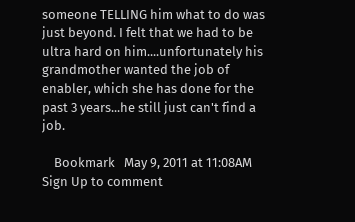someone TELLING him what to do was just beyond. I felt that we had to be ultra hard on him....unfortunately his grandmother wanted the job of enabler, which she has done for the past 3 years...he still just can't find a job.

    Bookmark   May 9, 2011 at 11:08AM
Sign Up to comment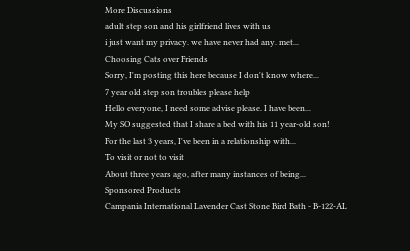More Discussions
adult step son and his girlfriend lives with us
i just want my privacy. we have never had any. met...
Choosing Cats over Friends
Sorry, I'm posting this here because I don't know where...
7 year old step son troubles please help
Hello everyone, I need some advise please. I have been...
My SO suggested that I share a bed with his 11 year-old son!
For the last 3 years, I've been in a relationship with...
To visit or not to visit
About three years ago, after many instances of being...
Sponsored Products
Campania International Lavender Cast Stone Bird Bath - B-122-AL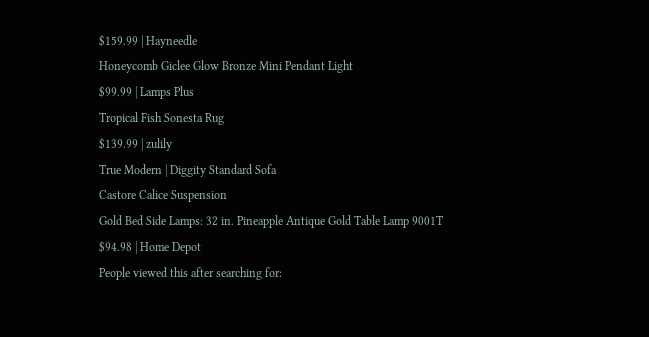$159.99 | Hayneedle
Honeycomb Giclee Glow Bronze Mini Pendant Light
$99.99 | Lamps Plus
Tropical Fish Sonesta Rug
$139.99 | zulily
True Modern | Diggity Standard Sofa
Castore Calice Suspension
Gold Bed Side Lamps: 32 in. Pineapple Antique Gold Table Lamp 9001T
$94.98 | Home Depot
People viewed this after searching for: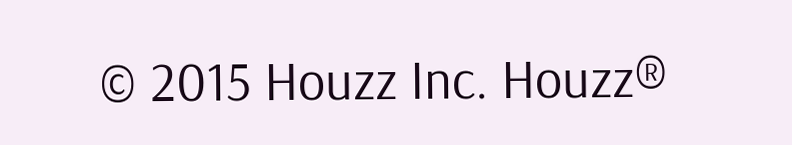© 2015 Houzz Inc. Houzz®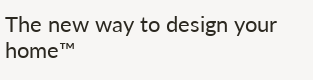The new way to design your home™